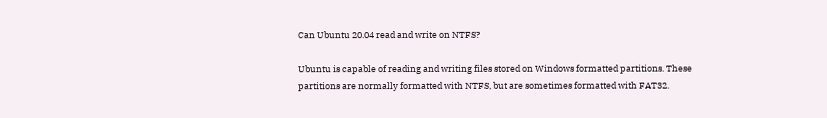Can Ubuntu 20.04 read and write on NTFS?

Ubuntu is capable of reading and writing files stored on Windows formatted partitions. These partitions are normally formatted with NTFS, but are sometimes formatted with FAT32.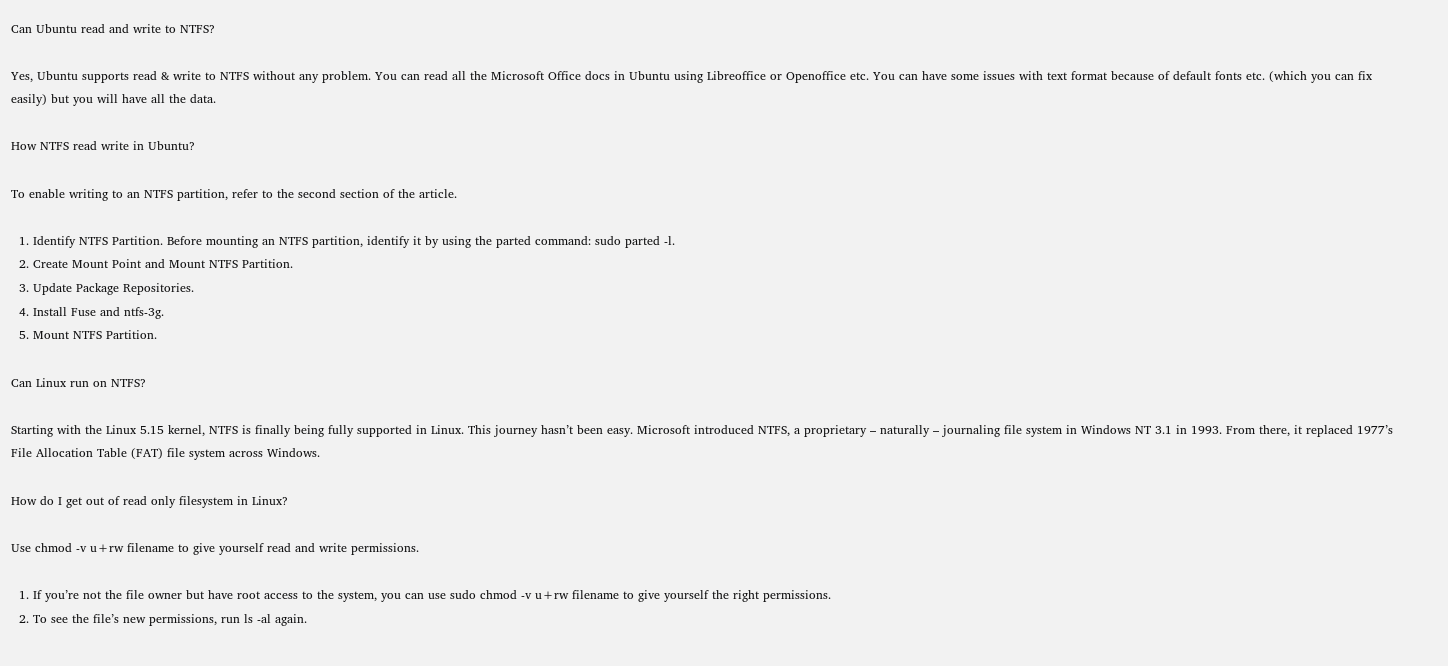Can Ubuntu read and write to NTFS?

Yes, Ubuntu supports read & write to NTFS without any problem. You can read all the Microsoft Office docs in Ubuntu using Libreoffice or Openoffice etc. You can have some issues with text format because of default fonts etc. (which you can fix easily) but you will have all the data.

How NTFS read write in Ubuntu?

To enable writing to an NTFS partition, refer to the second section of the article.

  1. Identify NTFS Partition. Before mounting an NTFS partition, identify it by using the parted command: sudo parted -l.
  2. Create Mount Point and Mount NTFS Partition.
  3. Update Package Repositories.
  4. Install Fuse and ntfs-3g.
  5. Mount NTFS Partition.

Can Linux run on NTFS?

Starting with the Linux 5.15 kernel, NTFS is finally being fully supported in Linux. This journey hasn’t been easy. Microsoft introduced NTFS, a proprietary – naturally – journaling file system in Windows NT 3.1 in 1993. From there, it replaced 1977’s File Allocation Table (FAT) file system across Windows.

How do I get out of read only filesystem in Linux?

Use chmod -v u+rw filename to give yourself read and write permissions.

  1. If you’re not the file owner but have root access to the system, you can use sudo chmod -v u+rw filename to give yourself the right permissions.
  2. To see the file’s new permissions, run ls -al again.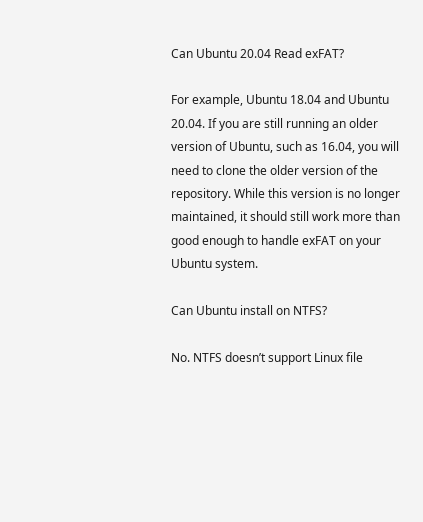Can Ubuntu 20.04 Read exFAT?

For example, Ubuntu 18.04 and Ubuntu 20.04. If you are still running an older version of Ubuntu, such as 16.04, you will need to clone the older version of the repository. While this version is no longer maintained, it should still work more than good enough to handle exFAT on your Ubuntu system.

Can Ubuntu install on NTFS?

No. NTFS doesn’t support Linux file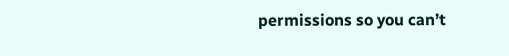permissions so you can’t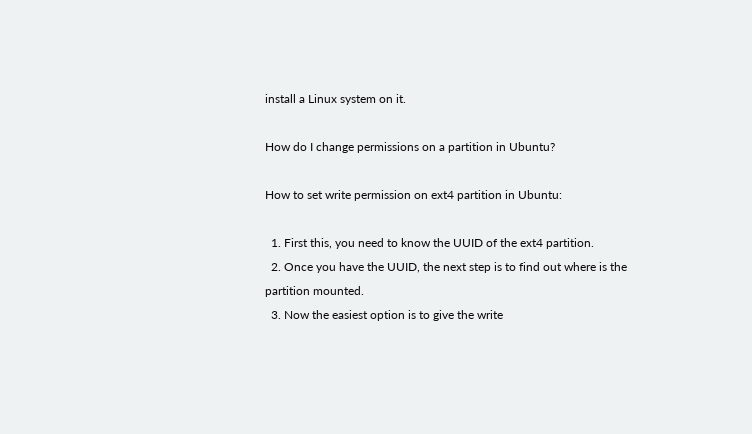install a Linux system on it.

How do I change permissions on a partition in Ubuntu?

How to set write permission on ext4 partition in Ubuntu:

  1. First this, you need to know the UUID of the ext4 partition.
  2. Once you have the UUID, the next step is to find out where is the partition mounted.
  3. Now the easiest option is to give the write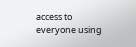access to everyone using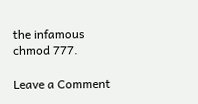the infamous chmod 777.

Leave a Comment